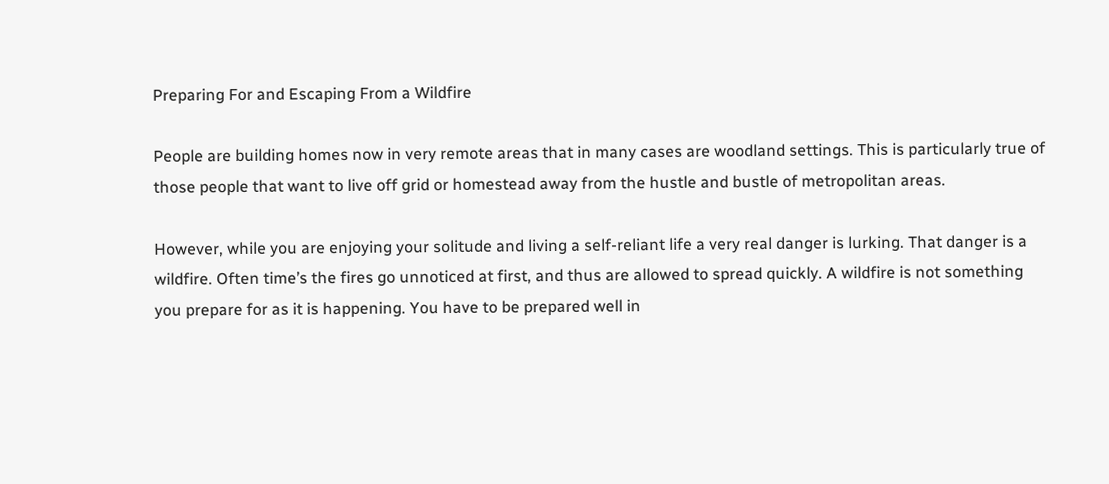Preparing For and Escaping From a Wildfire

People are building homes now in very remote areas that in many cases are woodland settings. This is particularly true of those people that want to live off grid or homestead away from the hustle and bustle of metropolitan areas.

However, while you are enjoying your solitude and living a self-reliant life a very real danger is lurking. That danger is a wildfire. Often time’s the fires go unnoticed at first, and thus are allowed to spread quickly. A wildfire is not something you prepare for as it is happening. You have to be prepared well in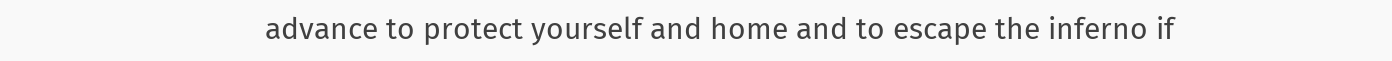advance to protect yourself and home and to escape the inferno if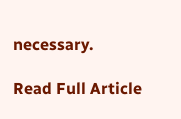necessary.

Read Full Article